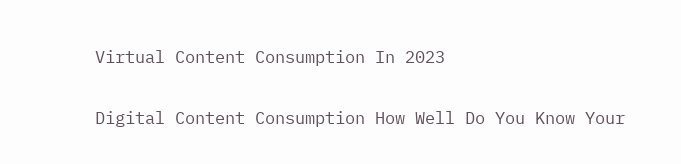Virtual Content Consumption In 2023

Digital Content Consumption How Well Do You Know Your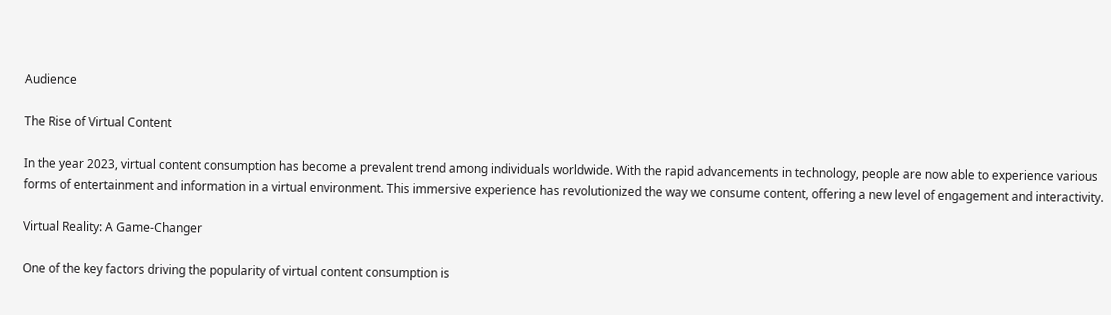Audience

The Rise of Virtual Content

In the year 2023, virtual content consumption has become a prevalent trend among individuals worldwide. With the rapid advancements in technology, people are now able to experience various forms of entertainment and information in a virtual environment. This immersive experience has revolutionized the way we consume content, offering a new level of engagement and interactivity.

Virtual Reality: A Game-Changer

One of the key factors driving the popularity of virtual content consumption is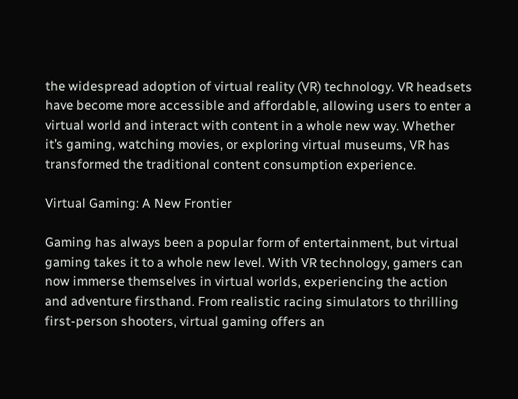the widespread adoption of virtual reality (VR) technology. VR headsets have become more accessible and affordable, allowing users to enter a virtual world and interact with content in a whole new way. Whether it’s gaming, watching movies, or exploring virtual museums, VR has transformed the traditional content consumption experience.

Virtual Gaming: A New Frontier

Gaming has always been a popular form of entertainment, but virtual gaming takes it to a whole new level. With VR technology, gamers can now immerse themselves in virtual worlds, experiencing the action and adventure firsthand. From realistic racing simulators to thrilling first-person shooters, virtual gaming offers an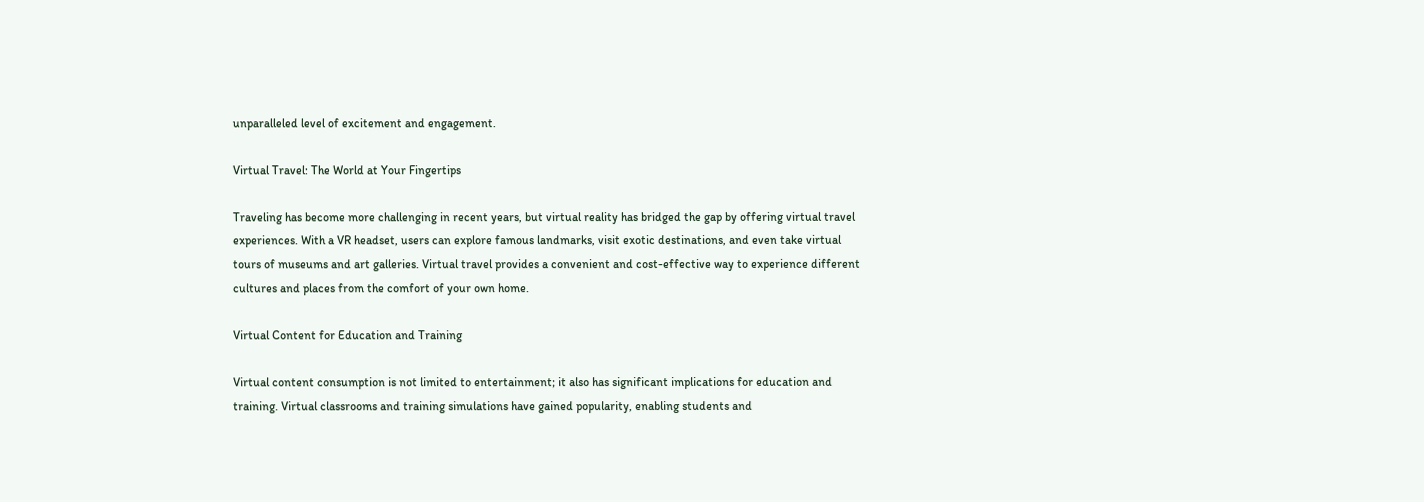unparalleled level of excitement and engagement.

Virtual Travel: The World at Your Fingertips

Traveling has become more challenging in recent years, but virtual reality has bridged the gap by offering virtual travel experiences. With a VR headset, users can explore famous landmarks, visit exotic destinations, and even take virtual tours of museums and art galleries. Virtual travel provides a convenient and cost-effective way to experience different cultures and places from the comfort of your own home.

Virtual Content for Education and Training

Virtual content consumption is not limited to entertainment; it also has significant implications for education and training. Virtual classrooms and training simulations have gained popularity, enabling students and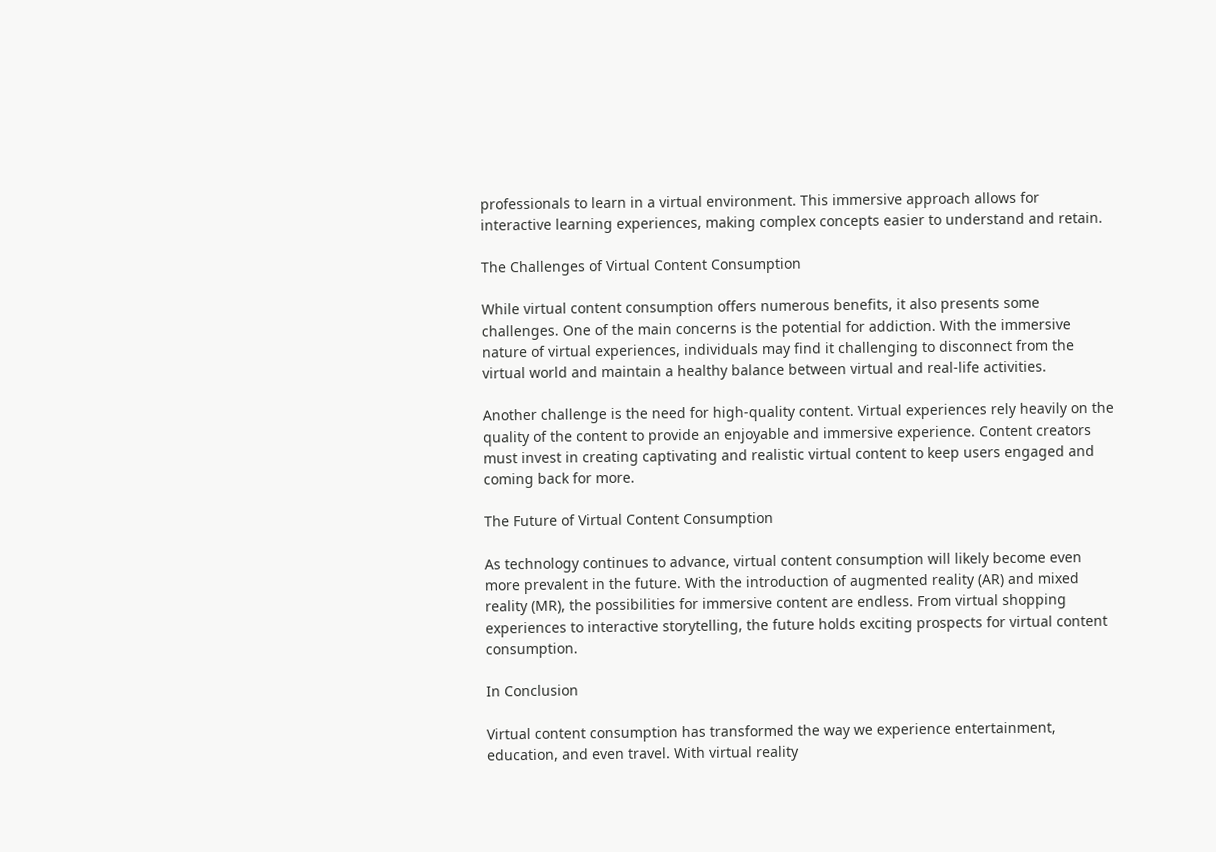professionals to learn in a virtual environment. This immersive approach allows for interactive learning experiences, making complex concepts easier to understand and retain.

The Challenges of Virtual Content Consumption

While virtual content consumption offers numerous benefits, it also presents some challenges. One of the main concerns is the potential for addiction. With the immersive nature of virtual experiences, individuals may find it challenging to disconnect from the virtual world and maintain a healthy balance between virtual and real-life activities.

Another challenge is the need for high-quality content. Virtual experiences rely heavily on the quality of the content to provide an enjoyable and immersive experience. Content creators must invest in creating captivating and realistic virtual content to keep users engaged and coming back for more.

The Future of Virtual Content Consumption

As technology continues to advance, virtual content consumption will likely become even more prevalent in the future. With the introduction of augmented reality (AR) and mixed reality (MR), the possibilities for immersive content are endless. From virtual shopping experiences to interactive storytelling, the future holds exciting prospects for virtual content consumption.

In Conclusion

Virtual content consumption has transformed the way we experience entertainment, education, and even travel. With virtual reality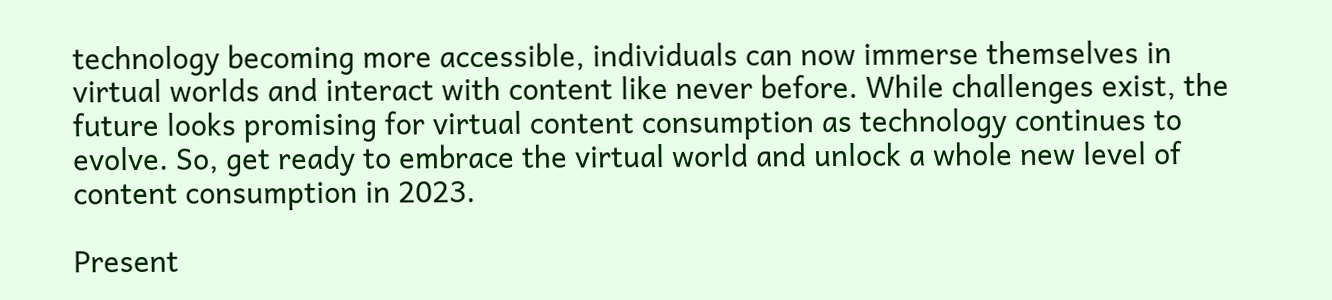technology becoming more accessible, individuals can now immerse themselves in virtual worlds and interact with content like never before. While challenges exist, the future looks promising for virtual content consumption as technology continues to evolve. So, get ready to embrace the virtual world and unlock a whole new level of content consumption in 2023.

Present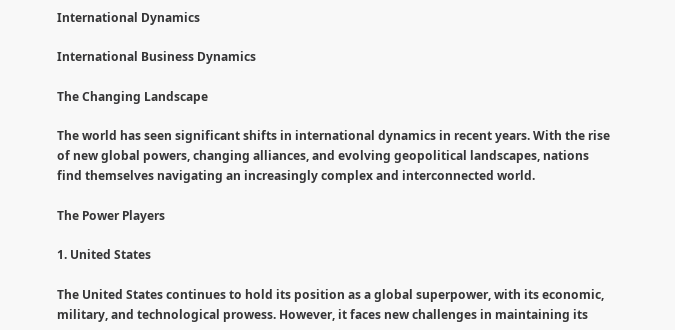International Dynamics

International Business Dynamics

The Changing Landscape

The world has seen significant shifts in international dynamics in recent years. With the rise of new global powers, changing alliances, and evolving geopolitical landscapes, nations find themselves navigating an increasingly complex and interconnected world.

The Power Players

1. United States

The United States continues to hold its position as a global superpower, with its economic, military, and technological prowess. However, it faces new challenges in maintaining its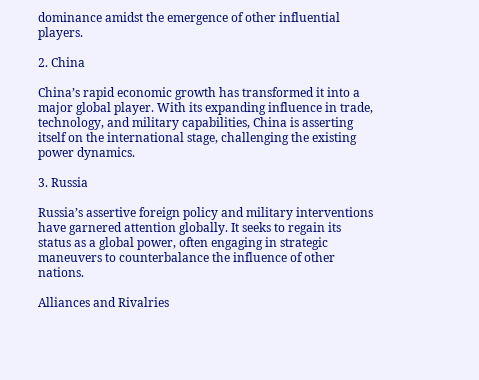dominance amidst the emergence of other influential players.

2. China

China’s rapid economic growth has transformed it into a major global player. With its expanding influence in trade, technology, and military capabilities, China is asserting itself on the international stage, challenging the existing power dynamics.

3. Russia

Russia’s assertive foreign policy and military interventions have garnered attention globally. It seeks to regain its status as a global power, often engaging in strategic maneuvers to counterbalance the influence of other nations.

Alliances and Rivalries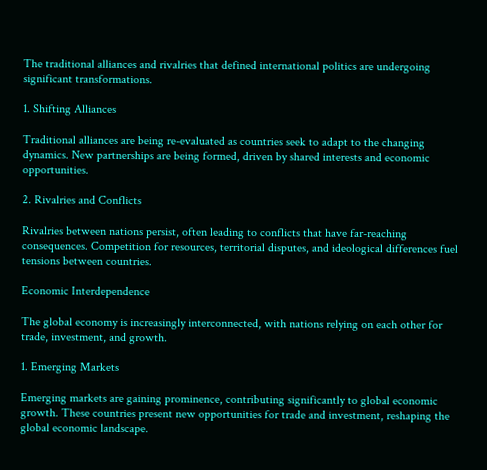The traditional alliances and rivalries that defined international politics are undergoing significant transformations.

1. Shifting Alliances

Traditional alliances are being re-evaluated as countries seek to adapt to the changing dynamics. New partnerships are being formed, driven by shared interests and economic opportunities.

2. Rivalries and Conflicts

Rivalries between nations persist, often leading to conflicts that have far-reaching consequences. Competition for resources, territorial disputes, and ideological differences fuel tensions between countries.

Economic Interdependence

The global economy is increasingly interconnected, with nations relying on each other for trade, investment, and growth.

1. Emerging Markets

Emerging markets are gaining prominence, contributing significantly to global economic growth. These countries present new opportunities for trade and investment, reshaping the global economic landscape.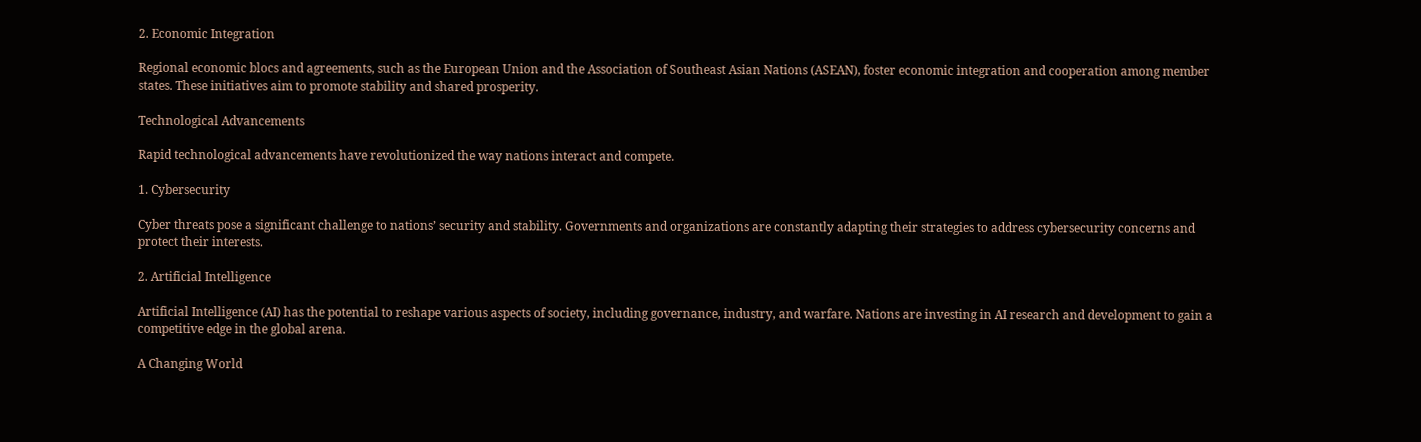2. Economic Integration

Regional economic blocs and agreements, such as the European Union and the Association of Southeast Asian Nations (ASEAN), foster economic integration and cooperation among member states. These initiatives aim to promote stability and shared prosperity.

Technological Advancements

Rapid technological advancements have revolutionized the way nations interact and compete.

1. Cybersecurity

Cyber threats pose a significant challenge to nations’ security and stability. Governments and organizations are constantly adapting their strategies to address cybersecurity concerns and protect their interests.

2. Artificial Intelligence

Artificial Intelligence (AI) has the potential to reshape various aspects of society, including governance, industry, and warfare. Nations are investing in AI research and development to gain a competitive edge in the global arena.

A Changing World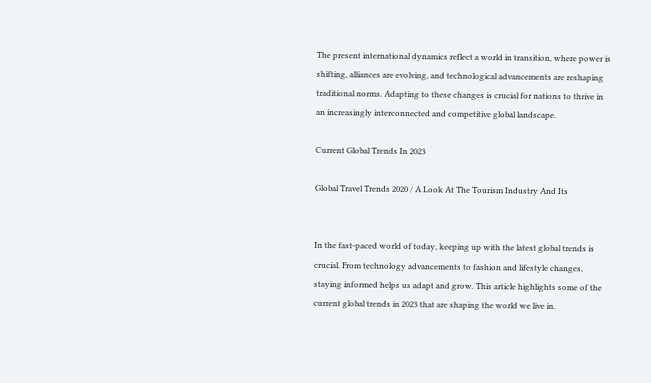The present international dynamics reflect a world in transition, where power is shifting, alliances are evolving, and technological advancements are reshaping traditional norms. Adapting to these changes is crucial for nations to thrive in an increasingly interconnected and competitive global landscape.

Current Global Trends In 2023

Global Travel Trends 2020 / A Look At The Tourism Industry And Its


In the fast-paced world of today, keeping up with the latest global trends is crucial. From technology advancements to fashion and lifestyle changes, staying informed helps us adapt and grow. This article highlights some of the current global trends in 2023 that are shaping the world we live in.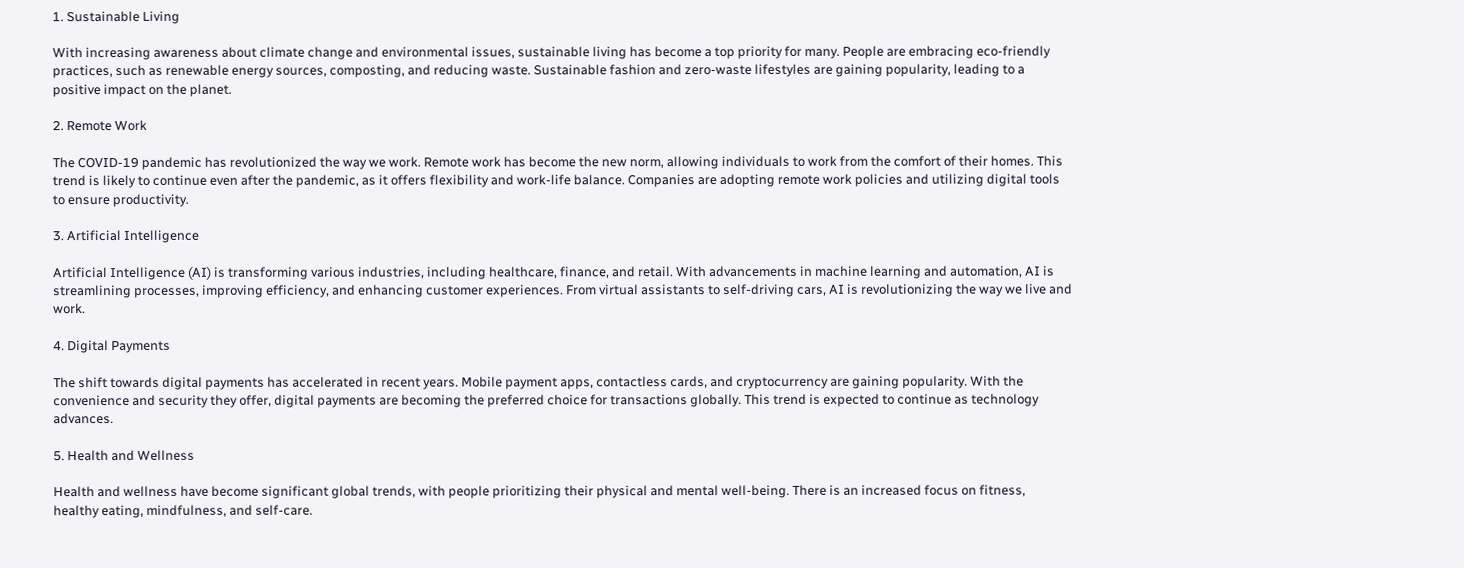1. Sustainable Living

With increasing awareness about climate change and environmental issues, sustainable living has become a top priority for many. People are embracing eco-friendly practices, such as renewable energy sources, composting, and reducing waste. Sustainable fashion and zero-waste lifestyles are gaining popularity, leading to a positive impact on the planet.

2. Remote Work

The COVID-19 pandemic has revolutionized the way we work. Remote work has become the new norm, allowing individuals to work from the comfort of their homes. This trend is likely to continue even after the pandemic, as it offers flexibility and work-life balance. Companies are adopting remote work policies and utilizing digital tools to ensure productivity.

3. Artificial Intelligence

Artificial Intelligence (AI) is transforming various industries, including healthcare, finance, and retail. With advancements in machine learning and automation, AI is streamlining processes, improving efficiency, and enhancing customer experiences. From virtual assistants to self-driving cars, AI is revolutionizing the way we live and work.

4. Digital Payments

The shift towards digital payments has accelerated in recent years. Mobile payment apps, contactless cards, and cryptocurrency are gaining popularity. With the convenience and security they offer, digital payments are becoming the preferred choice for transactions globally. This trend is expected to continue as technology advances.

5. Health and Wellness

Health and wellness have become significant global trends, with people prioritizing their physical and mental well-being. There is an increased focus on fitness, healthy eating, mindfulness, and self-care.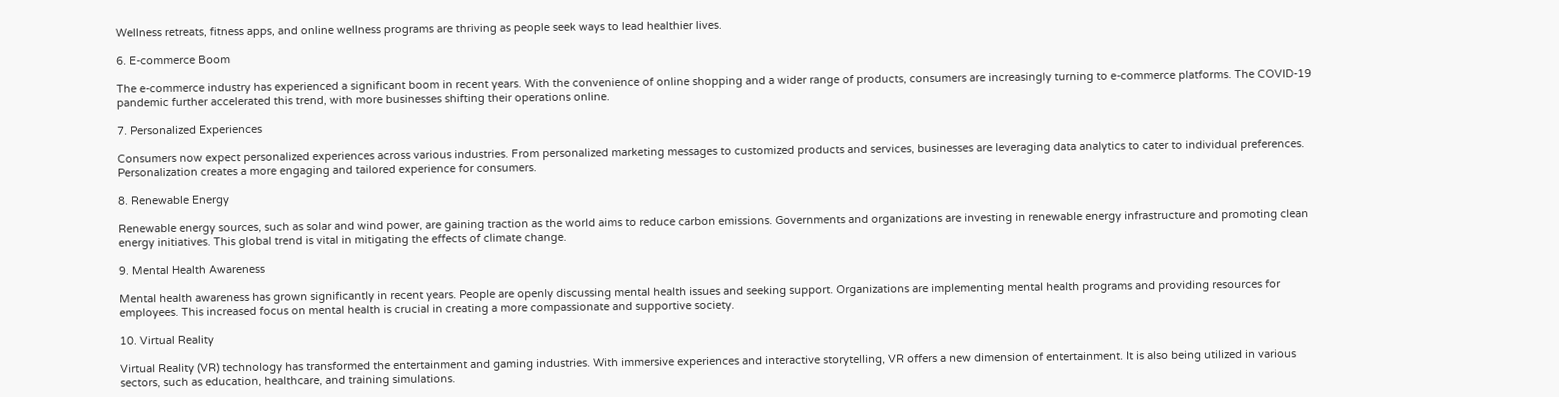Wellness retreats, fitness apps, and online wellness programs are thriving as people seek ways to lead healthier lives.

6. E-commerce Boom

The e-commerce industry has experienced a significant boom in recent years. With the convenience of online shopping and a wider range of products, consumers are increasingly turning to e-commerce platforms. The COVID-19 pandemic further accelerated this trend, with more businesses shifting their operations online.

7. Personalized Experiences

Consumers now expect personalized experiences across various industries. From personalized marketing messages to customized products and services, businesses are leveraging data analytics to cater to individual preferences. Personalization creates a more engaging and tailored experience for consumers.

8. Renewable Energy

Renewable energy sources, such as solar and wind power, are gaining traction as the world aims to reduce carbon emissions. Governments and organizations are investing in renewable energy infrastructure and promoting clean energy initiatives. This global trend is vital in mitigating the effects of climate change.

9. Mental Health Awareness

Mental health awareness has grown significantly in recent years. People are openly discussing mental health issues and seeking support. Organizations are implementing mental health programs and providing resources for employees. This increased focus on mental health is crucial in creating a more compassionate and supportive society.

10. Virtual Reality

Virtual Reality (VR) technology has transformed the entertainment and gaming industries. With immersive experiences and interactive storytelling, VR offers a new dimension of entertainment. It is also being utilized in various sectors, such as education, healthcare, and training simulations.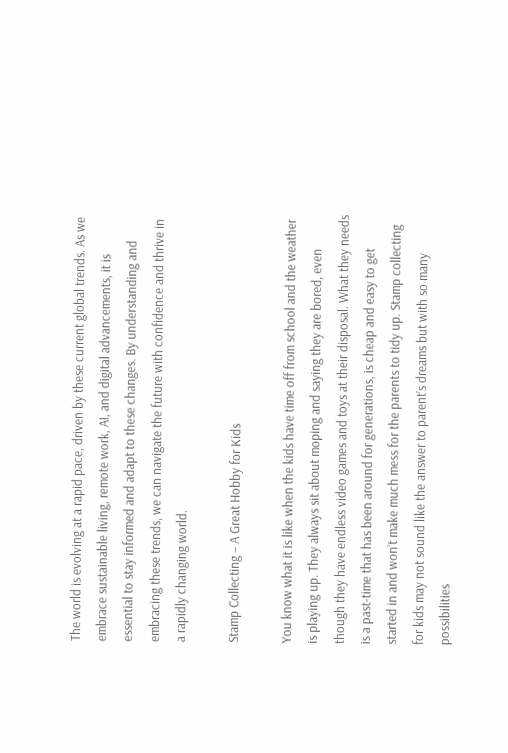The world is evolving at a rapid pace, driven by these current global trends. As we embrace sustainable living, remote work, AI, and digital advancements, it is essential to stay informed and adapt to these changes. By understanding and embracing these trends, we can navigate the future with confidence and thrive in a rapidly changing world.

Stamp Collecting – A Great Hobby for Kids

You know what it is like when the kids have time off from school and the weather is playing up. They always sit about moping and saying they are bored, even though they have endless video games and toys at their disposal. What they needs is a past-time that has been around for generations, is cheap and easy to get started in and won’t make much mess for the parents to tidy up. Stamp collecting for kids may not sound like the answer to parent’s dreams but with so many possibilities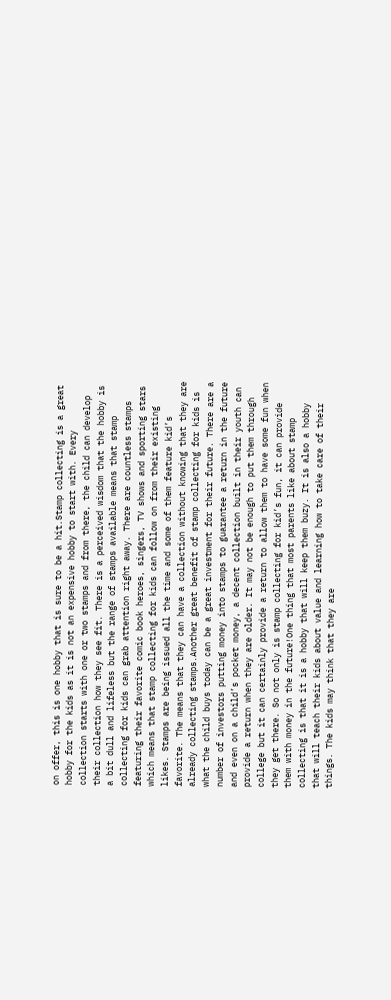on offer, this is one hobby that is sure to be a hit.Stamp collecting is a great hobby for the kids as it is not an expensive hobby to start with. Every collection starts with one or two stamps and from there, the child can develop their collection how they see fit. There is a perceived wisdom that the hobby is a bit dull and lifeless but the range of stamps available means that stamp collecting for kids can grab attention right away. There are countless stamps featuring their favorite comic book heroes, singers, TV shows and sporting stars which means that stamp collecting for kids can follow on from their existing likes. Stamps are being issued all the time and some of them feature kid’s favorite. The means that they can have a collection without knowing that they are already collecting stamps.Another great benefit of stamp collecting for kids is what the child buys today can be a great investment for their future. There are a number of investors putting money into stamps to guarantee a return in the future and even on a child’s pocket money, a decent collection built in their youth can provide a return when they are older. It may not be enough to put them through college but it can certainly provide a return to allow them to have some fun when they get there. So not only is stamp collecting for kid’s fun, it can provide them with money in the future!One thing that most parents like about stamp collecting is that it is a hobby that will keep them buzy. It is also a hobby that will teach their kids about value and learning how to take care of their things. The kids may think that they are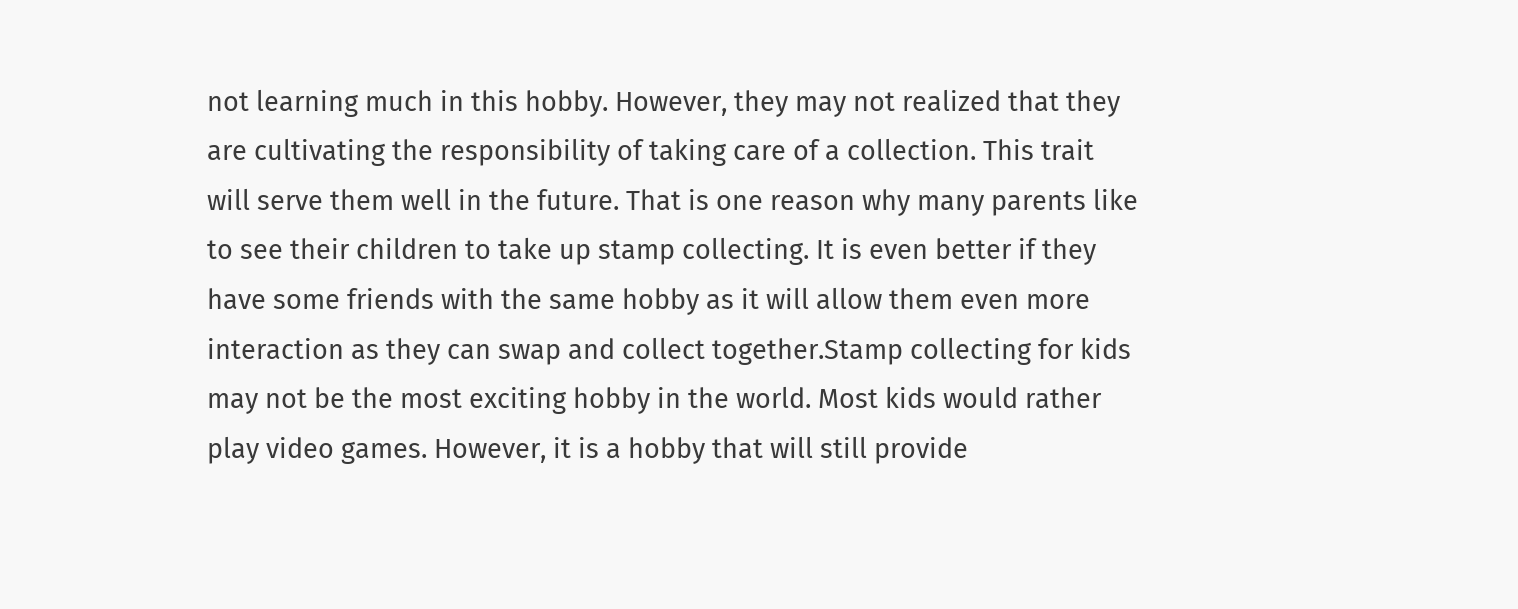not learning much in this hobby. However, they may not realized that they are cultivating the responsibility of taking care of a collection. This trait will serve them well in the future. That is one reason why many parents like to see their children to take up stamp collecting. It is even better if they have some friends with the same hobby as it will allow them even more interaction as they can swap and collect together.Stamp collecting for kids may not be the most exciting hobby in the world. Most kids would rather play video games. However, it is a hobby that will still provide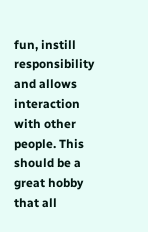fun, instill responsibility and allows interaction with other people. This should be a great hobby that all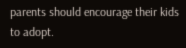parents should encourage their kids to adopt.